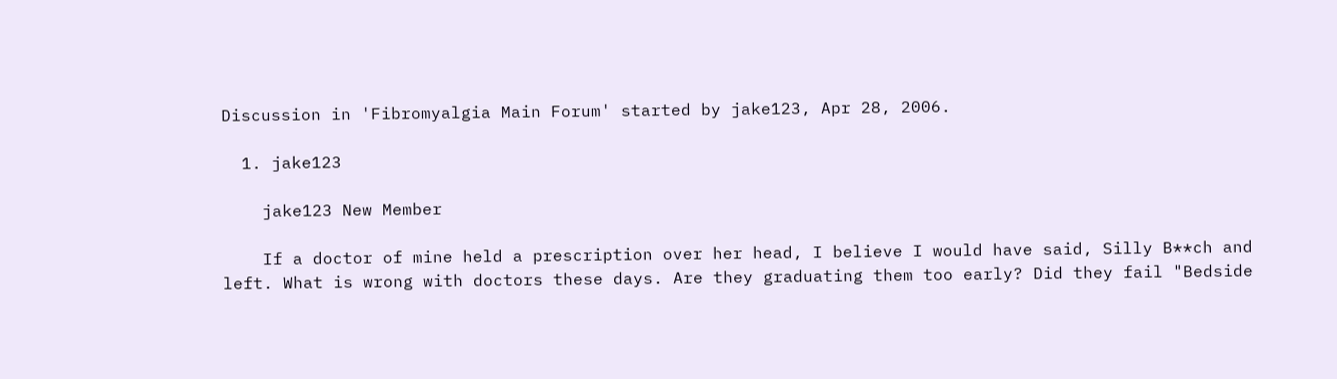Discussion in 'Fibromyalgia Main Forum' started by jake123, Apr 28, 2006.

  1. jake123

    jake123 New Member

    If a doctor of mine held a prescription over her head, I believe I would have said, Silly B**ch and left. What is wrong with doctors these days. Are they graduating them too early? Did they fail "Bedside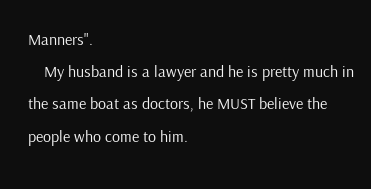Manners".
    My husband is a lawyer and he is pretty much in the same boat as doctors, he MUST believe the people who come to him.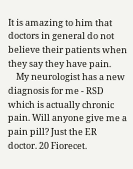It is amazing to him that doctors in general do not believe their patients when they say they have pain.
    My neurologist has a new diagnosis for me - RSD which is actually chronic pain. Will anyone give me a pain pill? Just the ER doctor. 20 Fiorecet.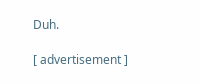Duh.

[ advertisement ]